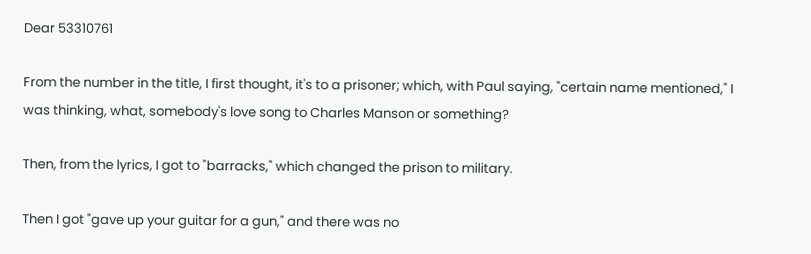Dear 53310761

From the number in the title, I first thought, it's to a prisoner; which, with Paul saying, "certain name mentioned," I was thinking, what, somebody's love song to Charles Manson or something?

Then, from the lyrics, I got to "barracks," which changed the prison to military.

Then I got "gave up your guitar for a gun," and there was no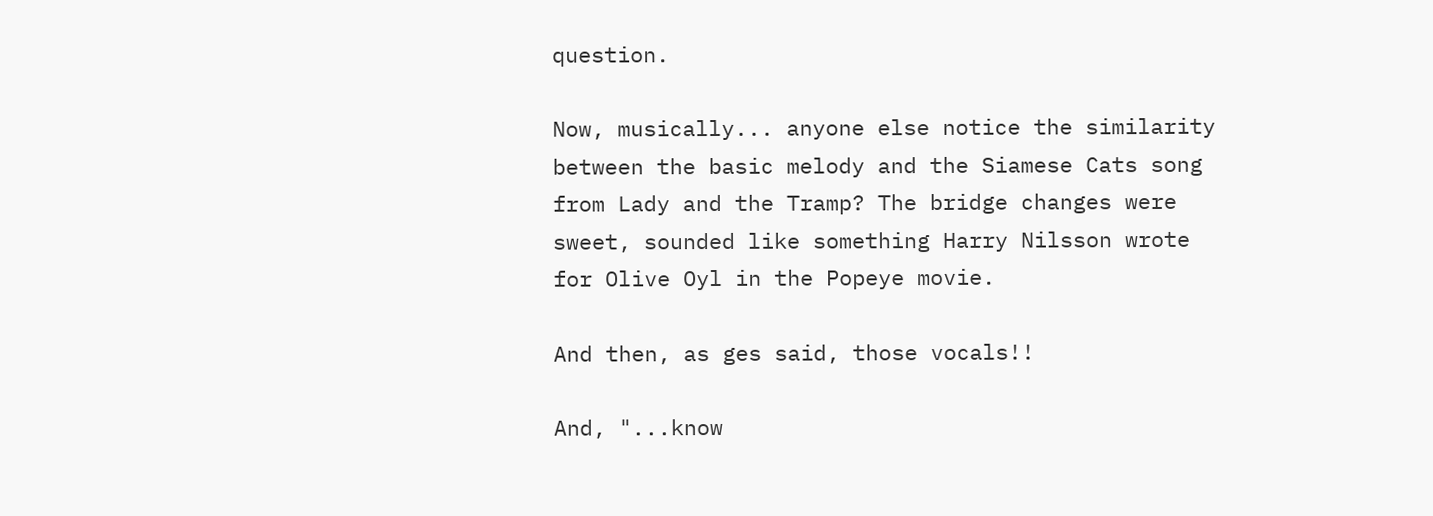question.

Now, musically... anyone else notice the similarity between the basic melody and the Siamese Cats song from Lady and the Tramp? The bridge changes were sweet, sounded like something Harry Nilsson wrote for Olive Oyl in the Popeye movie.

And then, as ges said, those vocals!!

And, "...know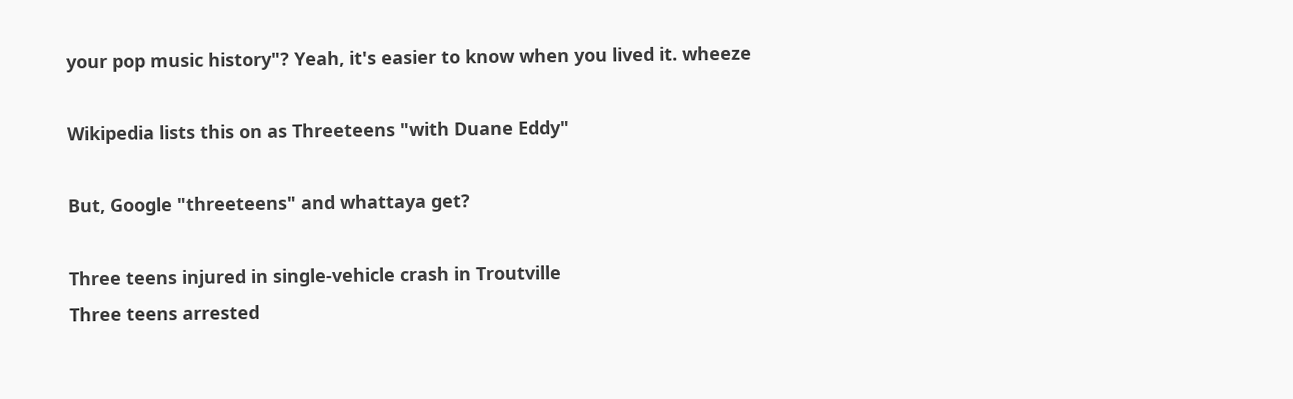your pop music history"? Yeah, it's easier to know when you lived it. wheeze

Wikipedia lists this on as Threeteens "with Duane Eddy"

But, Google "threeteens" and whattaya get?

Three teens injured in single-vehicle crash in Troutville
Three teens arrested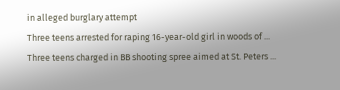in alleged burglary attempt
Three teens arrested for raping 16-year-old girl in woods of ...
Three teens charged in BB shooting spree aimed at St. Peters ...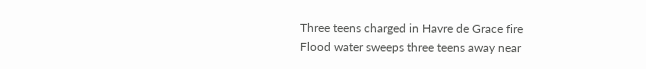Three teens charged in Havre de Grace fire
Flood water sweeps three teens away near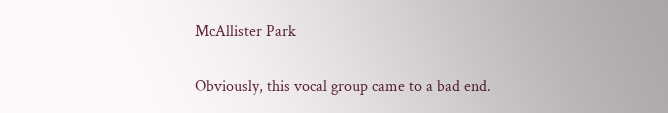McAllister Park

Obviously, this vocal group came to a bad end.